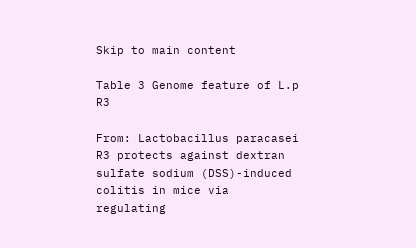Skip to main content

Table 3 Genome feature of L.p R3

From: Lactobacillus paracasei R3 protects against dextran sulfate sodium (DSS)-induced colitis in mice via regulating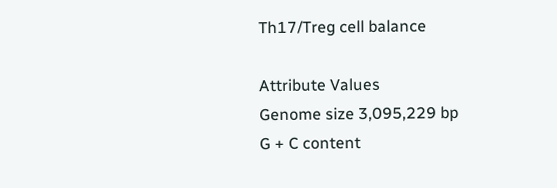Th17/Treg cell balance

Attribute Values
Genome size 3,095,229 bp
G + C content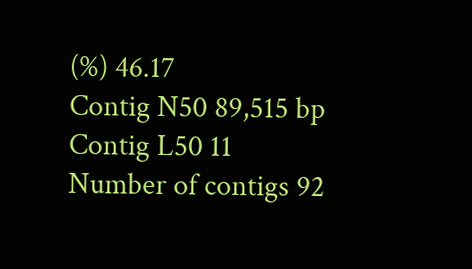(%) 46.17
Contig N50 89,515 bp
Contig L50 11
Number of contigs 92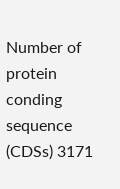Number of protein conding sequence (CDSs) 3171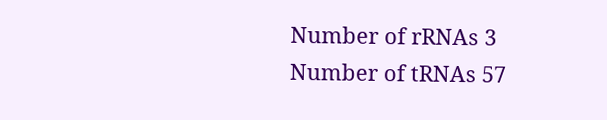Number of rRNAs 3
Number of tRNAs 57